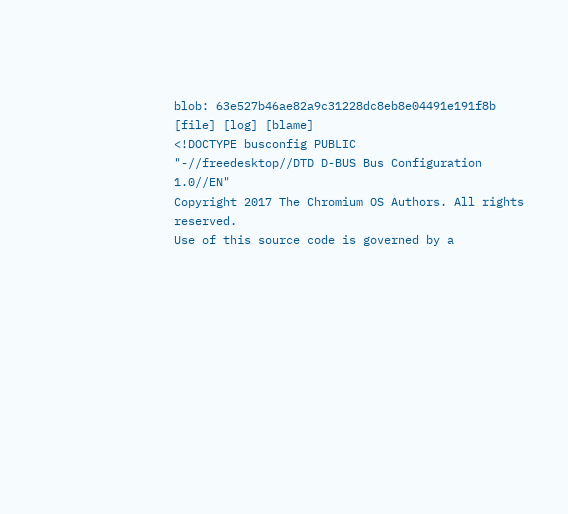blob: 63e527b46ae82a9c31228dc8eb8e04491e191f8b [file] [log] [blame]
<!DOCTYPE busconfig PUBLIC
"-//freedesktop//DTD D-BUS Bus Configuration 1.0//EN"
Copyright 2017 The Chromium OS Authors. All rights reserved.
Use of this source code is governed by a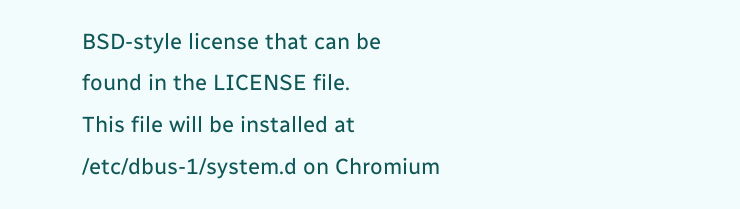BSD-style license that can be
found in the LICENSE file.
This file will be installed at /etc/dbus-1/system.d on Chromium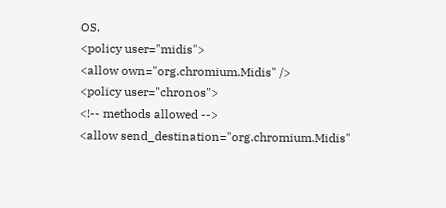OS.
<policy user="midis">
<allow own="org.chromium.Midis" />
<policy user="chronos">
<!-- methods allowed -->
<allow send_destination="org.chromium.Midis"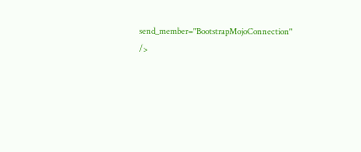send_member="BootstrapMojoConnection" />